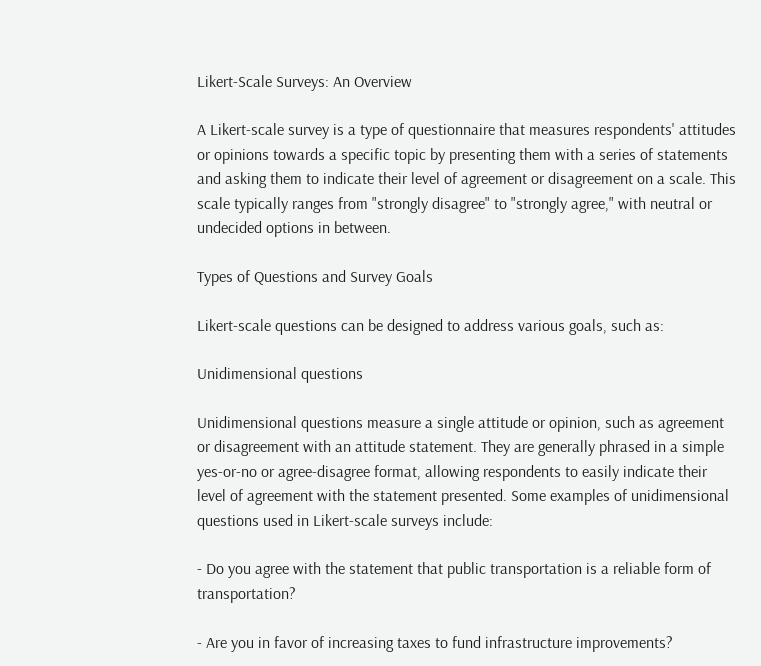Likert-Scale Surveys: An Overview

A Likert-scale survey is a type of questionnaire that measures respondents' attitudes or opinions towards a specific topic by presenting them with a series of statements and asking them to indicate their level of agreement or disagreement on a scale. This scale typically ranges from "strongly disagree" to "strongly agree," with neutral or undecided options in between.

Types of Questions and Survey Goals

Likert-scale questions can be designed to address various goals, such as:

Unidimensional questions

Unidimensional questions measure a single attitude or opinion, such as agreement or disagreement with an attitude statement. They are generally phrased in a simple yes-or-no or agree-disagree format, allowing respondents to easily indicate their level of agreement with the statement presented. Some examples of unidimensional questions used in Likert-scale surveys include:

- Do you agree with the statement that public transportation is a reliable form of transportation?

- Are you in favor of increasing taxes to fund infrastructure improvements?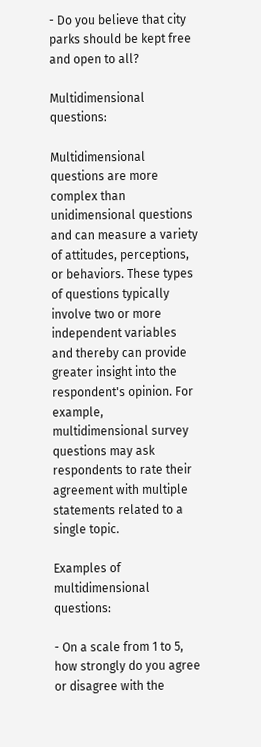- Do you believe that city parks should be kept free and open to all?

Multidimensional questions:

Multidimensional questions are more complex than unidimensional questions and can measure a variety of attitudes, perceptions, or behaviors. These types of questions typically involve two or more independent variables and thereby can provide greater insight into the respondent's opinion. For example, multidimensional survey questions may ask respondents to rate their agreement with multiple statements related to a single topic.

Examples of multidimensional questions:

- On a scale from 1 to 5, how strongly do you agree or disagree with the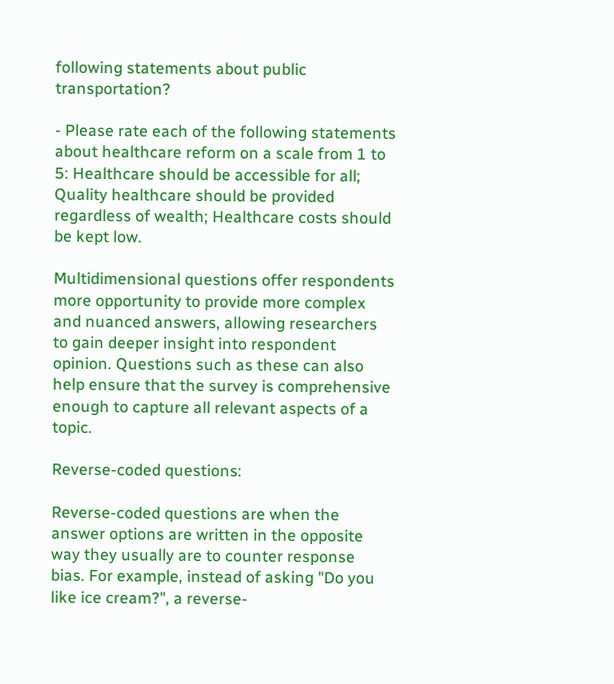following statements about public transportation?

- Please rate each of the following statements about healthcare reform on a scale from 1 to 5: Healthcare should be accessible for all; Quality healthcare should be provided regardless of wealth; Healthcare costs should be kept low.

Multidimensional questions offer respondents more opportunity to provide more complex and nuanced answers, allowing researchers to gain deeper insight into respondent opinion. Questions such as these can also help ensure that the survey is comprehensive enough to capture all relevant aspects of a topic.

Reverse-coded questions:

Reverse-coded questions are when the answer options are written in the opposite way they usually are to counter response bias. For example, instead of asking "Do you like ice cream?", a reverse-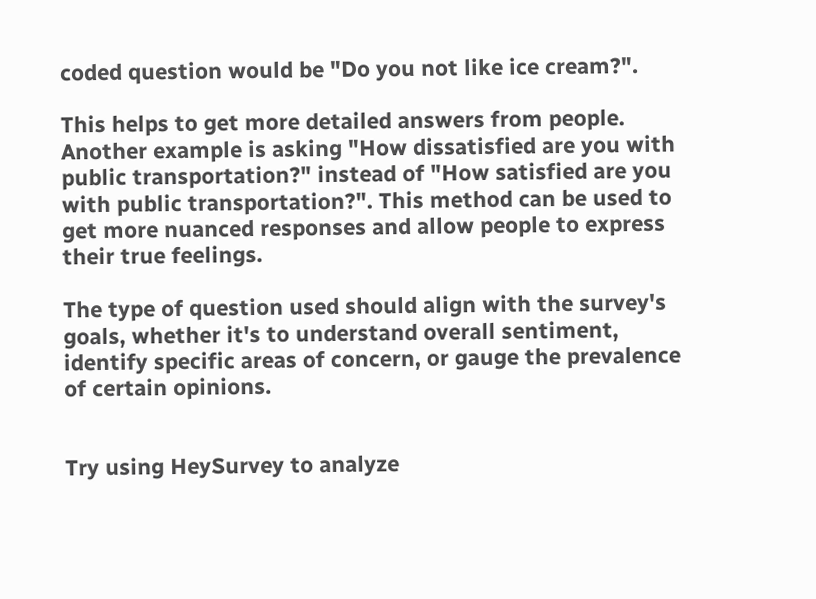coded question would be "Do you not like ice cream?".

This helps to get more detailed answers from people. Another example is asking "How dissatisfied are you with public transportation?" instead of "How satisfied are you with public transportation?". This method can be used to get more nuanced responses and allow people to express their true feelings.

The type of question used should align with the survey's goals, whether it's to understand overall sentiment, identify specific areas of concern, or gauge the prevalence of certain opinions.


Try using HeySurvey to analyze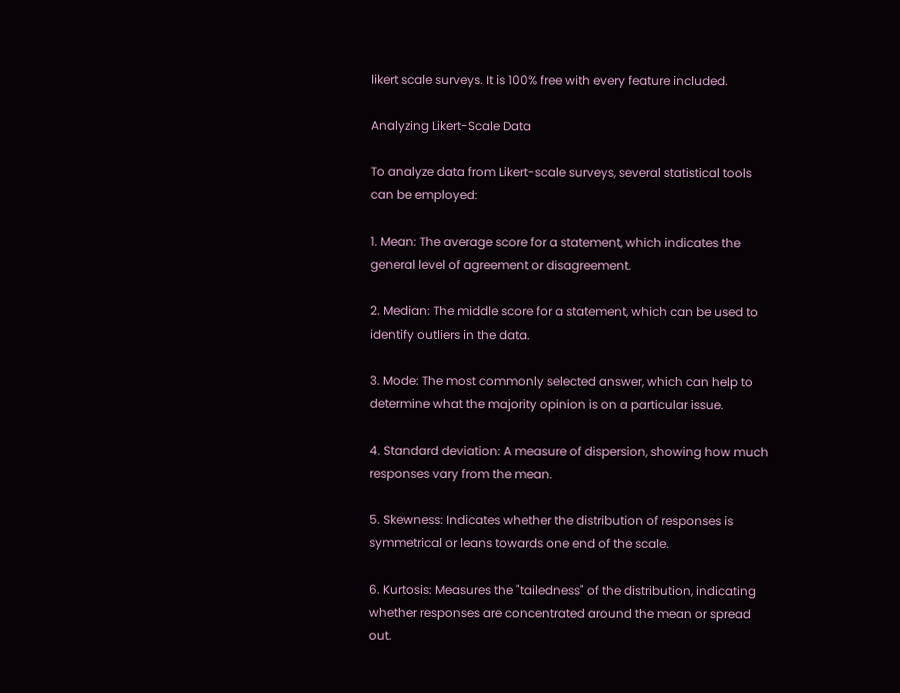likert scale surveys. It is 100% free with every feature included.

Analyzing Likert-Scale Data

To analyze data from Likert-scale surveys, several statistical tools can be employed:

1. Mean: The average score for a statement, which indicates the general level of agreement or disagreement.

2. Median: The middle score for a statement, which can be used to identify outliers in the data.

3. Mode: The most commonly selected answer, which can help to determine what the majority opinion is on a particular issue.

4. Standard deviation: A measure of dispersion, showing how much responses vary from the mean.

5. Skewness: Indicates whether the distribution of responses is symmetrical or leans towards one end of the scale.

6. Kurtosis: Measures the "tailedness" of the distribution, indicating whether responses are concentrated around the mean or spread out.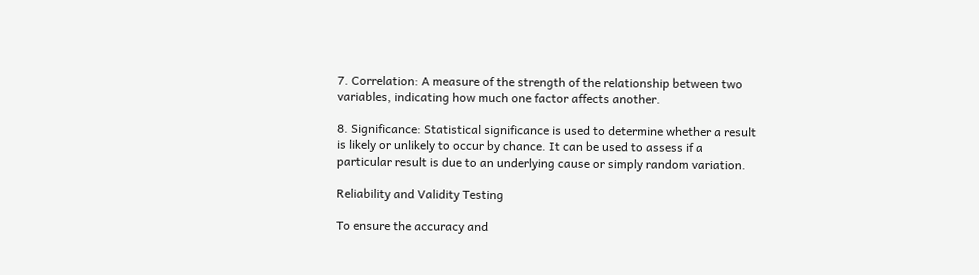7. Correlation: A measure of the strength of the relationship between two variables, indicating how much one factor affects another.

8. Significance: Statistical significance is used to determine whether a result is likely or unlikely to occur by chance. It can be used to assess if a particular result is due to an underlying cause or simply random variation.

Reliability and Validity Testing

To ensure the accuracy and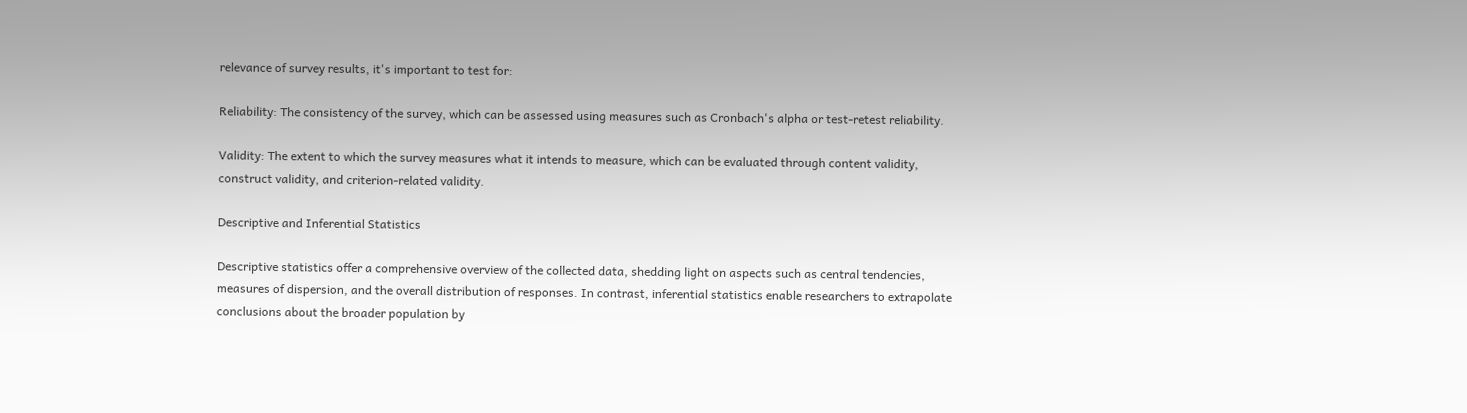relevance of survey results, it's important to test for:

Reliability: The consistency of the survey, which can be assessed using measures such as Cronbach's alpha or test-retest reliability.

Validity: The extent to which the survey measures what it intends to measure, which can be evaluated through content validity, construct validity, and criterion-related validity.

Descriptive and Inferential Statistics

Descriptive statistics offer a comprehensive overview of the collected data, shedding light on aspects such as central tendencies, measures of dispersion, and the overall distribution of responses. In contrast, inferential statistics enable researchers to extrapolate conclusions about the broader population by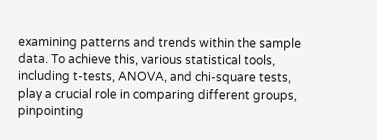examining patterns and trends within the sample data. To achieve this, various statistical tools, including t-tests, ANOVA, and chi-square tests, play a crucial role in comparing different groups, pinpointing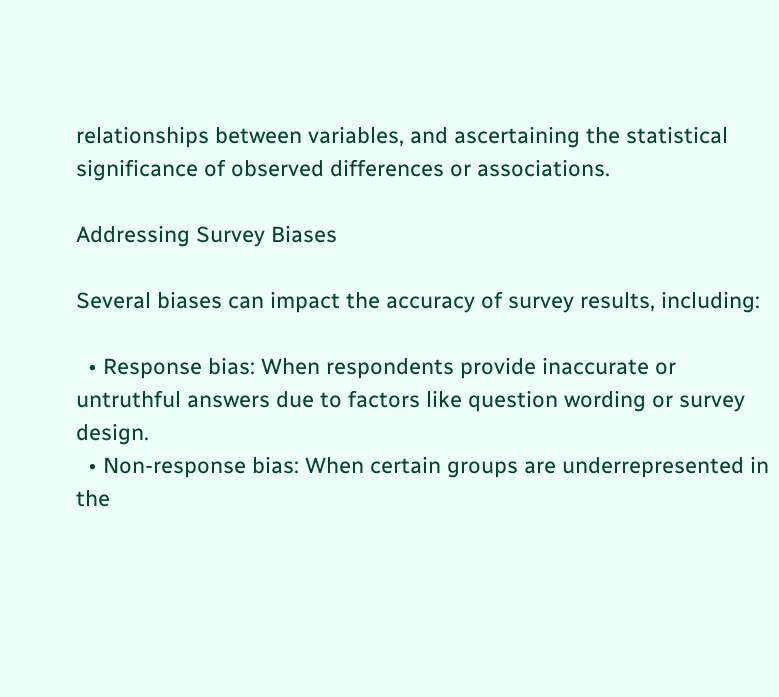relationships between variables, and ascertaining the statistical significance of observed differences or associations.

Addressing Survey Biases

Several biases can impact the accuracy of survey results, including:

  • Response bias: When respondents provide inaccurate or untruthful answers due to factors like question wording or survey design.
  • Non-response bias: When certain groups are underrepresented in the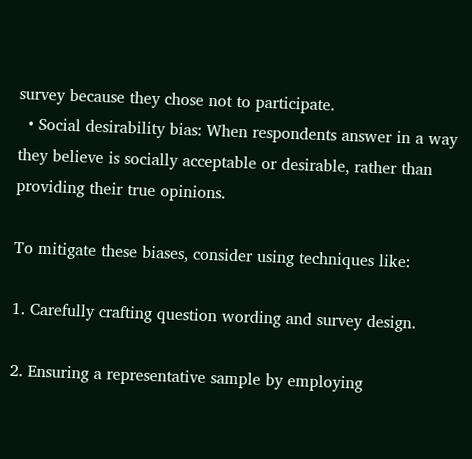survey because they chose not to participate.
  • Social desirability bias: When respondents answer in a way they believe is socially acceptable or desirable, rather than providing their true opinions.

To mitigate these biases, consider using techniques like:

1. Carefully crafting question wording and survey design.

2. Ensuring a representative sample by employing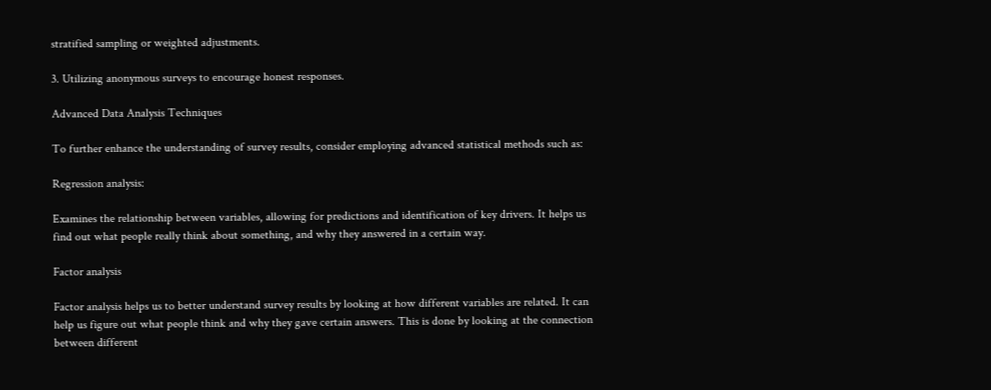stratified sampling or weighted adjustments.

3. Utilizing anonymous surveys to encourage honest responses.

Advanced Data Analysis Techniques

To further enhance the understanding of survey results, consider employing advanced statistical methods such as:

Regression analysis:

Examines the relationship between variables, allowing for predictions and identification of key drivers. It helps us find out what people really think about something, and why they answered in a certain way.

Factor analysis

Factor analysis helps us to better understand survey results by looking at how different variables are related. It can help us figure out what people think and why they gave certain answers. This is done by looking at the connection between different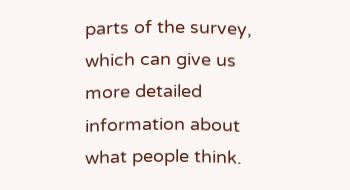parts of the survey, which can give us more detailed information about what people think.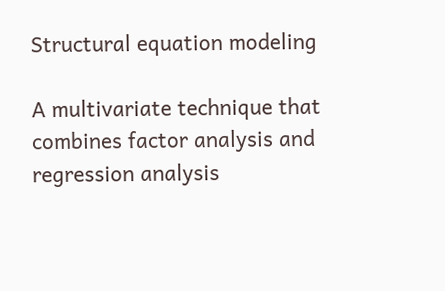Structural equation modeling

A multivariate technique that combines factor analysis and regression analysis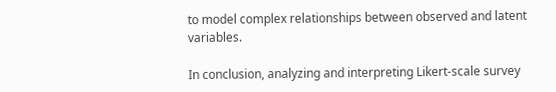to model complex relationships between observed and latent variables.

In conclusion, analyzing and interpreting Likert-scale survey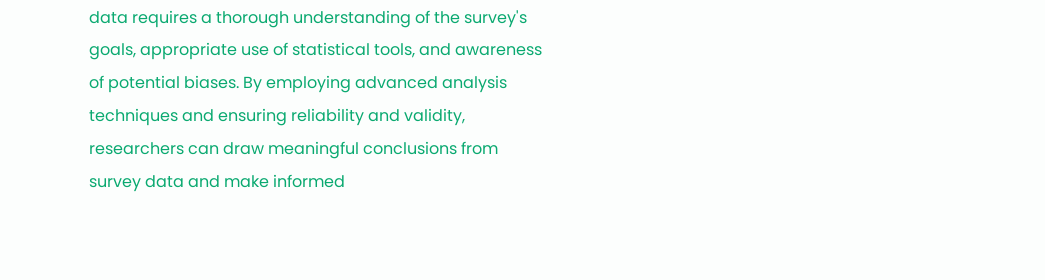data requires a thorough understanding of the survey's goals, appropriate use of statistical tools, and awareness of potential biases. By employing advanced analysis techniques and ensuring reliability and validity, researchers can draw meaningful conclusions from survey data and make informed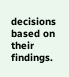decisions based on their findings.